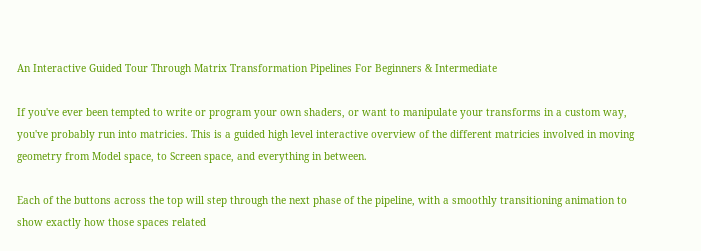An Interactive Guided Tour Through Matrix Transformation Pipelines For Beginners & Intermediate

If you've ever been tempted to write or program your own shaders, or want to manipulate your transforms in a custom way, you've probably run into matricies. This is a guided high level interactive overview of the different matricies involved in moving geometry from Model space, to Screen space, and everything in between.

Each of the buttons across the top will step through the next phase of the pipeline, with a smoothly transitioning animation to show exactly how those spaces related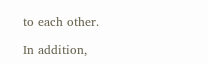to each other.

In addition,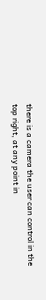there is a camera the user can control in the top right, at any point in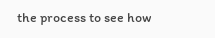the process to see how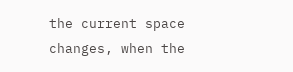the current space changes, when the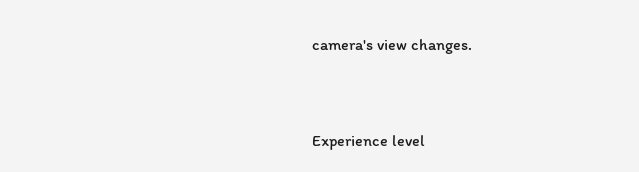camera's view changes.


Experience level